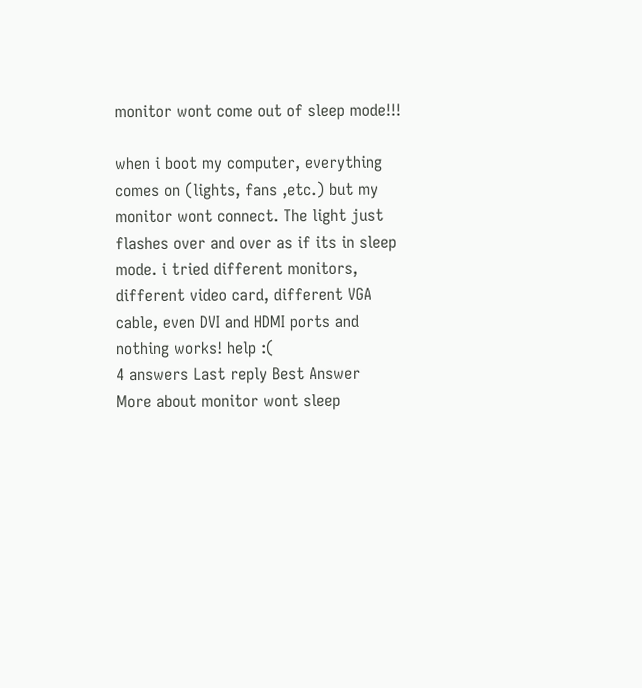monitor wont come out of sleep mode!!!

when i boot my computer, everything comes on (lights, fans ,etc.) but my monitor wont connect. The light just flashes over and over as if its in sleep mode. i tried different monitors, different video card, different VGA cable, even DVI and HDMI ports and nothing works! help :(
4 answers Last reply Best Answer
More about monitor wont sleep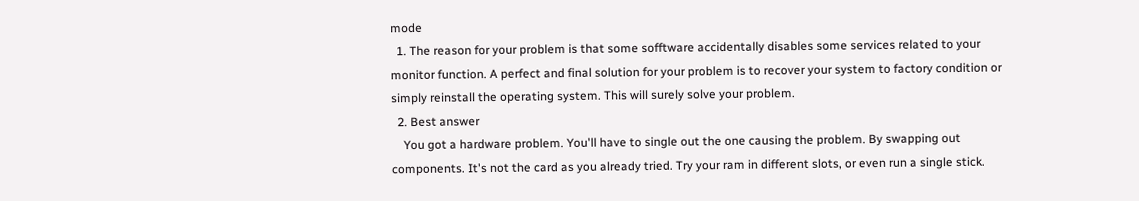mode
  1. The reason for your problem is that some sofftware accidentally disables some services related to your monitor function. A perfect and final solution for your problem is to recover your system to factory condition or simply reinstall the operating system. This will surely solve your problem.
  2. Best answer
    You got a hardware problem. You'll have to single out the one causing the problem. By swapping out components. It's not the card as you already tried. Try your ram in different slots, or even run a single stick.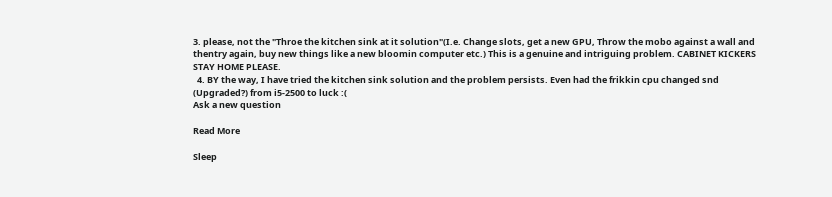3. please, not the "Throe the kitchen sink at it solution"(I.e. Change slots, get a new GPU, Throw the mobo against a wall and thentry again, buy new things like a new bloomin computer etc.) This is a genuine and intriguing problem. CABINET KICKERS STAY HOME PLEASE.
  4. BY the way, I have tried the kitchen sink solution and the problem persists. Even had the frikkin cpu changed snd (Upgraded?) from i5-2500 to luck :(
Ask a new question

Read More

Sleep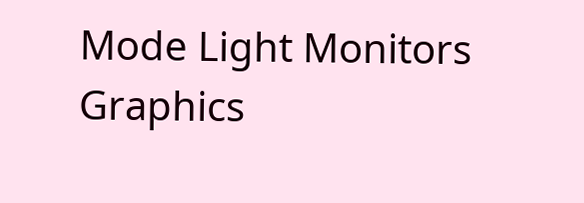Mode Light Monitors Graphics